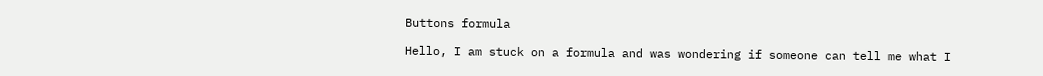Buttons formula

Hello, I am stuck on a formula and was wondering if someone can tell me what I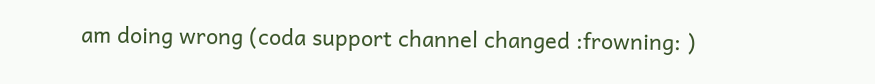am doing wrong (coda support channel changed :frowning: )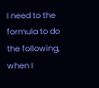I need to the formula to do the following, when I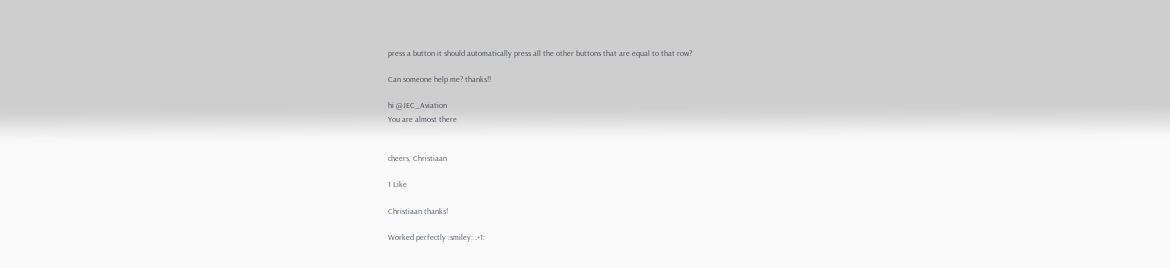press a button it should automatically press all the other buttons that are equal to that row?

Can someone help me? thanks!!

hi @JEC_Aviation
You are almost there


cheers, Christiaan

1 Like

Christiaan thanks!

Worked perfectly :smiley: :+1: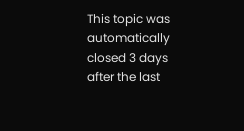This topic was automatically closed 3 days after the last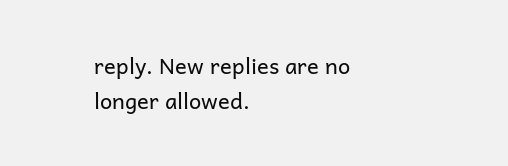reply. New replies are no longer allowed.